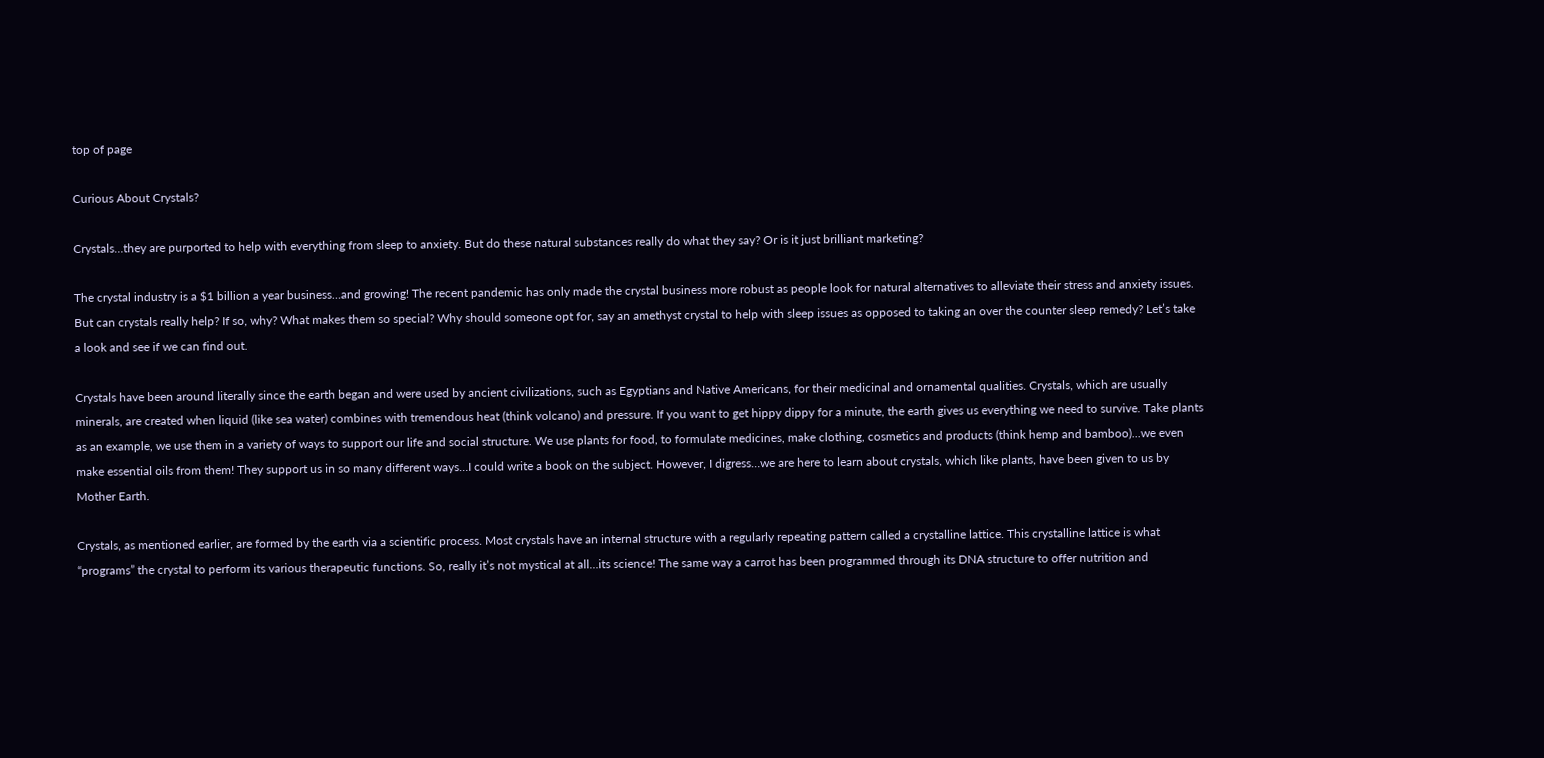top of page

Curious About Crystals?

Crystals…they are purported to help with everything from sleep to anxiety. But do these natural substances really do what they say? Or is it just brilliant marketing?

The crystal industry is a $1 billion a year business…and growing! The recent pandemic has only made the crystal business more robust as people look for natural alternatives to alleviate their stress and anxiety issues. But can crystals really help? If so, why? What makes them so special? Why should someone opt for, say an amethyst crystal to help with sleep issues as opposed to taking an over the counter sleep remedy? Let’s take a look and see if we can find out.

Crystals have been around literally since the earth began and were used by ancient civilizations, such as Egyptians and Native Americans, for their medicinal and ornamental qualities. Crystals, which are usually minerals, are created when liquid (like sea water) combines with tremendous heat (think volcano) and pressure. If you want to get hippy dippy for a minute, the earth gives us everything we need to survive. Take plants as an example, we use them in a variety of ways to support our life and social structure. We use plants for food, to formulate medicines, make clothing, cosmetics and products (think hemp and bamboo)...we even make essential oils from them! They support us in so many different ways…I could write a book on the subject. However, I digress…we are here to learn about crystals, which like plants, have been given to us by Mother Earth.

Crystals, as mentioned earlier, are formed by the earth via a scientific process. Most crystals have an internal structure with a regularly repeating pattern called a crystalline lattice. This crystalline lattice is what “programs” the crystal to perform its various therapeutic functions. So, really it’s not mystical at all…its science! The same way a carrot has been programmed through its DNA structure to offer nutrition and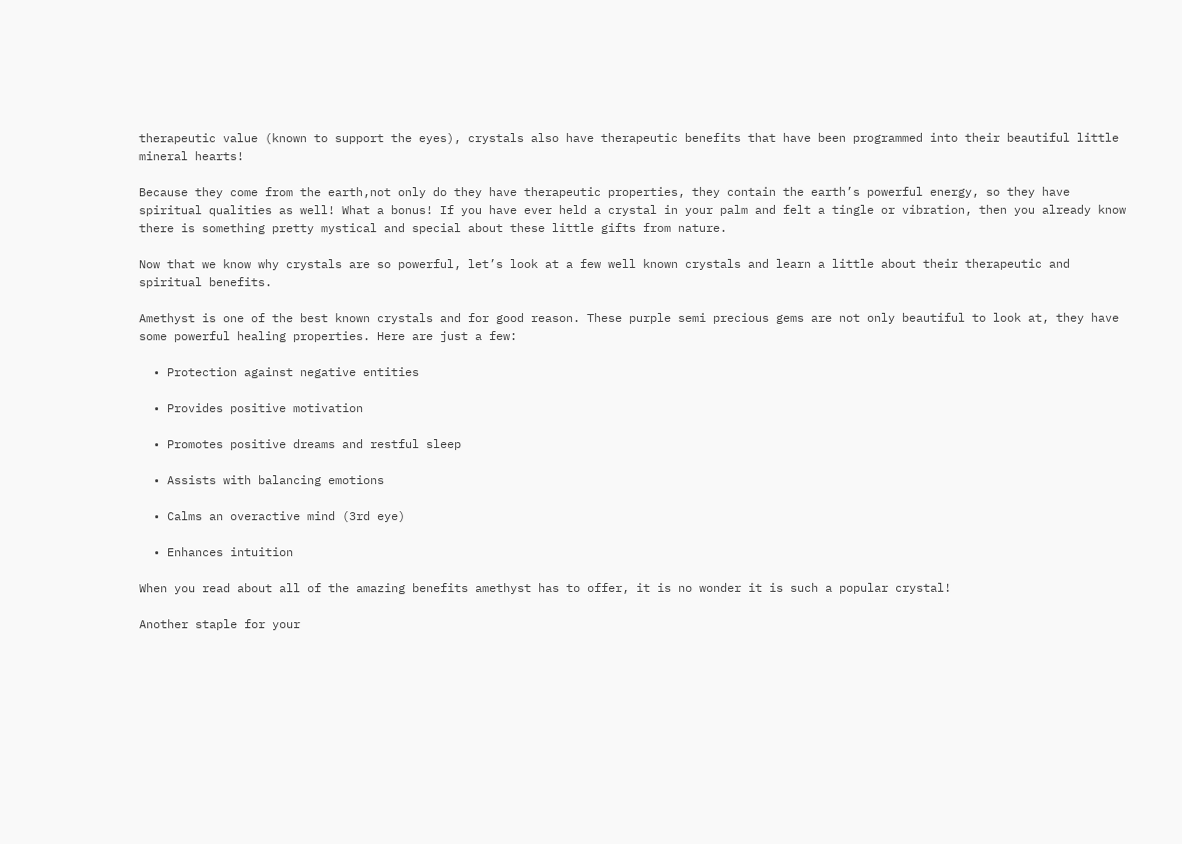therapeutic value (known to support the eyes), crystals also have therapeutic benefits that have been programmed into their beautiful little mineral hearts!

Because they come from the earth,not only do they have therapeutic properties, they contain the earth’s powerful energy, so they have spiritual qualities as well! What a bonus! If you have ever held a crystal in your palm and felt a tingle or vibration, then you already know there is something pretty mystical and special about these little gifts from nature.

Now that we know why crystals are so powerful, let’s look at a few well known crystals and learn a little about their therapeutic and spiritual benefits.

Amethyst is one of the best known crystals and for good reason. These purple semi precious gems are not only beautiful to look at, they have some powerful healing properties. Here are just a few:

  • Protection against negative entities

  • Provides positive motivation

  • Promotes positive dreams and restful sleep

  • Assists with balancing emotions

  • Calms an overactive mind (3rd eye)

  • Enhances intuition

When you read about all of the amazing benefits amethyst has to offer, it is no wonder it is such a popular crystal!

Another staple for your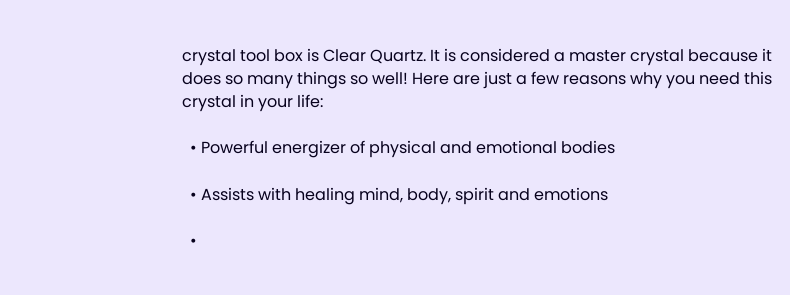crystal tool box is Clear Quartz. It is considered a master crystal because it does so many things so well! Here are just a few reasons why you need this crystal in your life:

  • Powerful energizer of physical and emotional bodies

  • Assists with healing mind, body, spirit and emotions

  •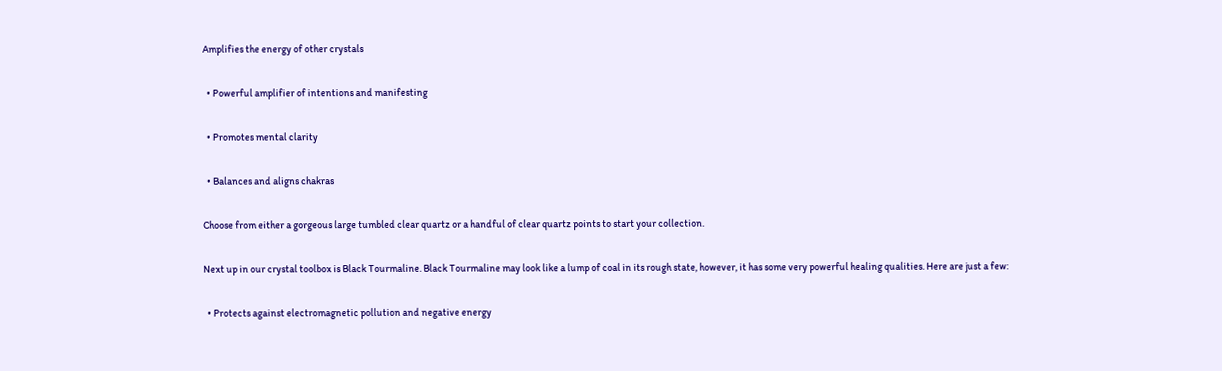Amplifies the energy of other crystals

  • Powerful amplifier of intentions and manifesting

  • Promotes mental clarity

  • Balances and aligns chakras

Choose from either a gorgeous large tumbled clear quartz or a handful of clear quartz points to start your collection.

Next up in our crystal toolbox is Black Tourmaline. Black Tourmaline may look like a lump of coal in its rough state, however, it has some very powerful healing qualities. Here are just a few:

  • Protects against electromagnetic pollution and negative energy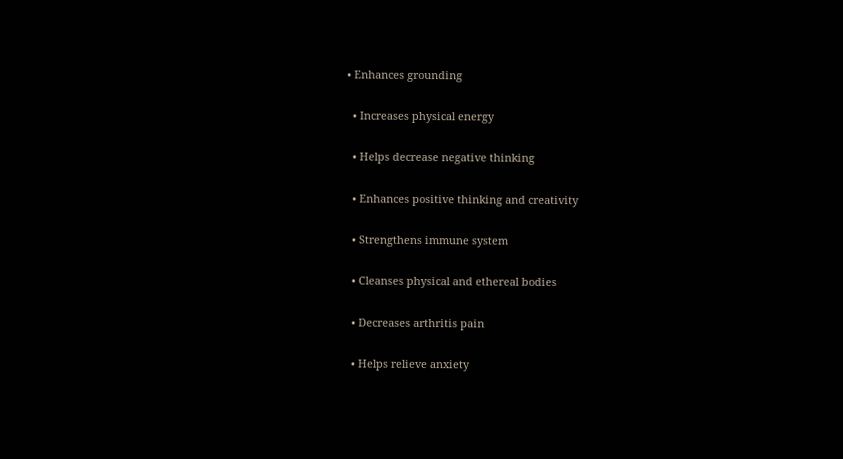• Enhances grounding

  • Increases physical energy

  • Helps decrease negative thinking

  • Enhances positive thinking and creativity

  • Strengthens immune system

  • Cleanses physical and ethereal bodies

  • Decreases arthritis pain

  • Helps relieve anxiety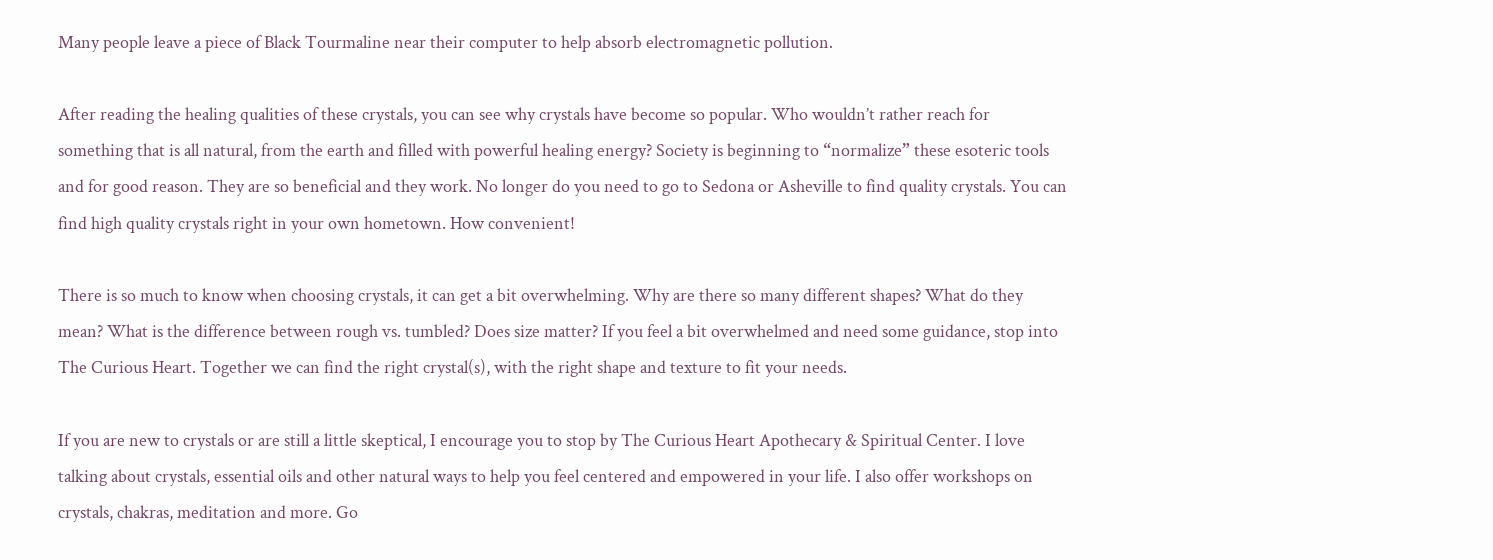Many people leave a piece of Black Tourmaline near their computer to help absorb electromagnetic pollution.

After reading the healing qualities of these crystals, you can see why crystals have become so popular. Who wouldn’t rather reach for something that is all natural, from the earth and filled with powerful healing energy? Society is beginning to “normalize” these esoteric tools and for good reason. They are so beneficial and they work. No longer do you need to go to Sedona or Asheville to find quality crystals. You can find high quality crystals right in your own hometown. How convenient!

There is so much to know when choosing crystals, it can get a bit overwhelming. Why are there so many different shapes? What do they mean? What is the difference between rough vs. tumbled? Does size matter? If you feel a bit overwhelmed and need some guidance, stop into The Curious Heart. Together we can find the right crystal(s), with the right shape and texture to fit your needs.

If you are new to crystals or are still a little skeptical, I encourage you to stop by The Curious Heart Apothecary & Spiritual Center. I love talking about crystals, essential oils and other natural ways to help you feel centered and empowered in your life. I also offer workshops on crystals, chakras, meditation and more. Go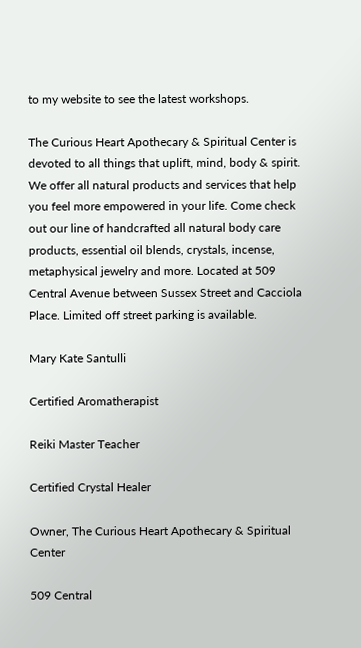to my website to see the latest workshops.

The Curious Heart Apothecary & Spiritual Center is devoted to all things that uplift, mind, body & spirit. We offer all natural products and services that help you feel more empowered in your life. Come check out our line of handcrafted all natural body care products, essential oil blends, crystals, incense, metaphysical jewelry and more. Located at 509 Central Avenue between Sussex Street and Cacciola Place. Limited off street parking is available.

Mary Kate Santulli

Certified Aromatherapist

Reiki Master Teacher

Certified Crystal Healer

Owner, The Curious Heart Apothecary & Spiritual Center

509 Central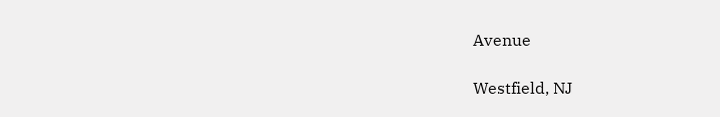Avenue

Westfield, NJ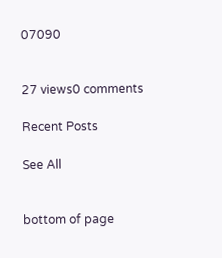07090


27 views0 comments

Recent Posts

See All


bottom of page